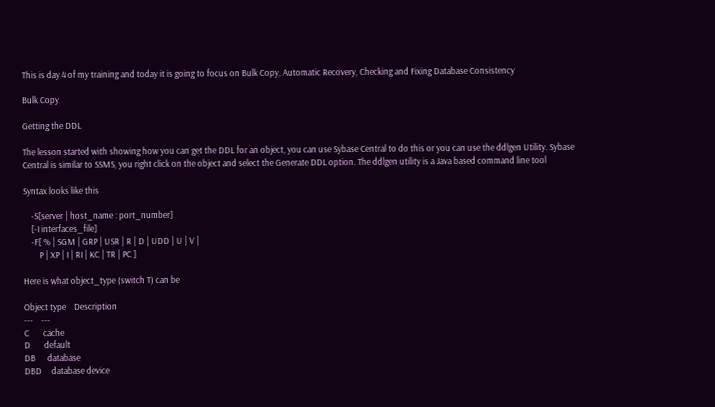This is day 4 of my training and today it is going to focus on Bulk Copy, Automatic Recovery, Checking and Fixing Database Consistency

Bulk Copy

Getting the DDL

The lesson started with showing how you can get the DDL for an object, you can use Sybase Central to do this or you can use the ddlgen Utility. Sybase Central is similar to SSMS, you right click on the object and select the Generate DDL option. The ddlgen utility is a Java based command line tool

Syntax looks like this

    -S[server | host_name : port_number]
    [-I interfaces_file]
    -F[ % | SGM | GRP | USR | R | D | UDD | U | V |
        P | XP | I | RI | KC | TR | PC ]

Here is what object_type (switch T) can be

Object type    Description
---    ---
C       cache
D       default
DB      database
DBD     database device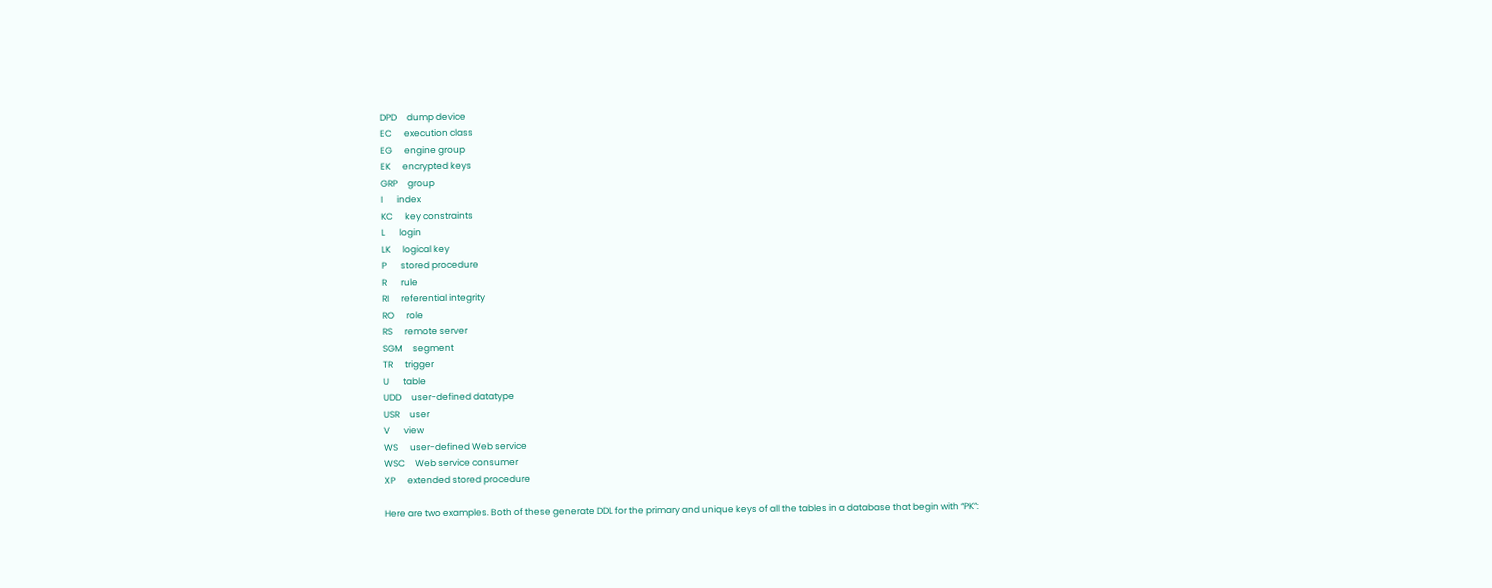DPD     dump device
EC      execution class
EG      engine group
EK      encrypted keys
GRP     group
I       index
KC      key constraints
L       login
LK      logical key
P       stored procedure
R       rule
RI      referential integrity
RO      role
RS      remote server
SGM     segment
TR      trigger
U       table
UDD     user-defined datatype
USR     user
V       view
WS      user-defined Web service
WSC     Web service consumer
XP      extended stored procedure

Here are two examples. Both of these generate DDL for the primary and unique keys of all the tables in a database that begin with “PK”: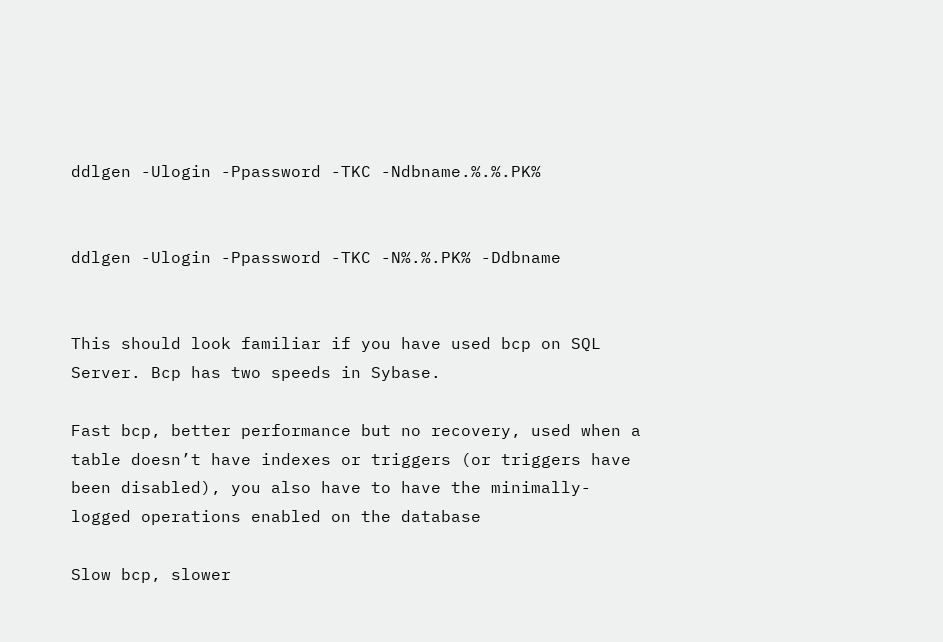ddlgen -Ulogin -Ppassword -TKC -Ndbname.%.%.PK%


ddlgen -Ulogin -Ppassword -TKC -N%.%.PK% -Ddbname


This should look familiar if you have used bcp on SQL Server. Bcp has two speeds in Sybase.

Fast bcp, better performance but no recovery, used when a table doesn’t have indexes or triggers (or triggers have been disabled), you also have to have the minimally-logged operations enabled on the database

Slow bcp, slower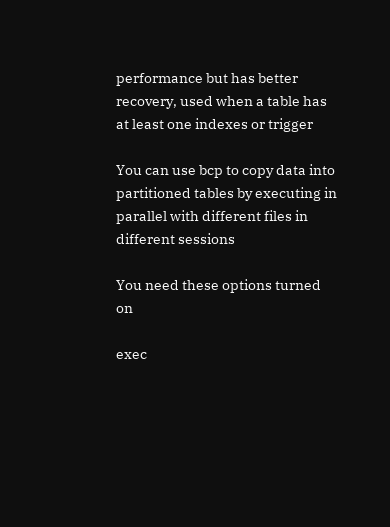performance but has better recovery, used when a table has at least one indexes or trigger

You can use bcp to copy data into partitioned tables by executing in parallel with different files in different sessions

You need these options turned on

exec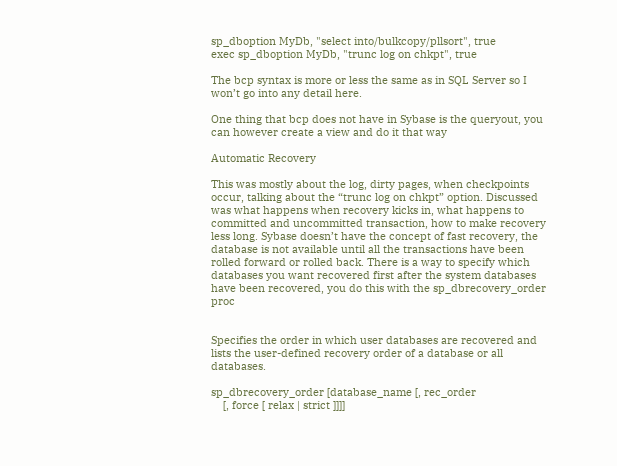sp_dboption MyDb, "select into/bulkcopy/pllsort", true
exec sp_dboption MyDb, "trunc log on chkpt", true

The bcp syntax is more or less the same as in SQL Server so I won’t go into any detail here.

One thing that bcp does not have in Sybase is the queryout, you can however create a view and do it that way

Automatic Recovery

This was mostly about the log, dirty pages, when checkpoints occur, talking about the “trunc log on chkpt” option. Discussed was what happens when recovery kicks in, what happens to committed and uncommitted transaction, how to make recovery less long. Sybase doesn’t have the concept of fast recovery, the database is not available until all the transactions have been rolled forward or rolled back. There is a way to specify which databases you want recovered first after the system databases have been recovered, you do this with the sp_dbrecovery_order proc


Specifies the order in which user databases are recovered and lists the user-defined recovery order of a database or all databases.

sp_dbrecovery_order [database_name [, rec_order
    [, force [ relax | strict ]]]]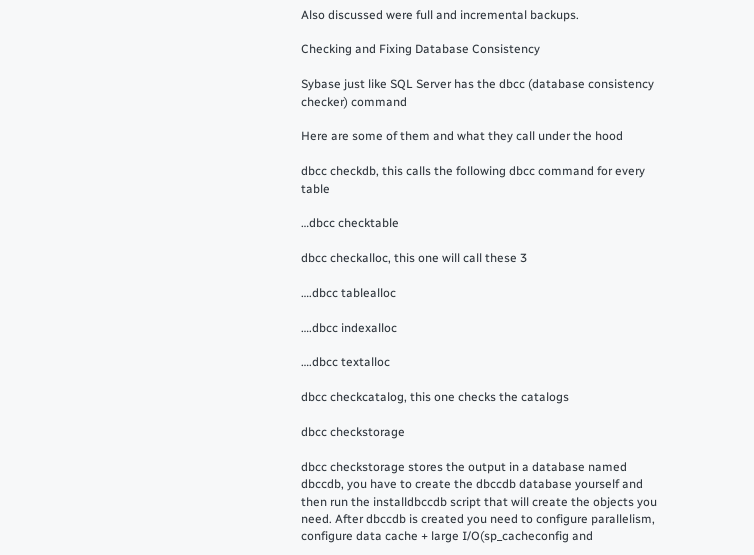Also discussed were full and incremental backups.

Checking and Fixing Database Consistency

Sybase just like SQL Server has the dbcc (database consistency checker) command

Here are some of them and what they call under the hood

dbcc checkdb, this calls the following dbcc command for every table

…dbcc checktable

dbcc checkalloc, this one will call these 3

….dbcc tablealloc

….dbcc indexalloc

….dbcc textalloc

dbcc checkcatalog, this one checks the catalogs

dbcc checkstorage

dbcc checkstorage stores the output in a database named dbccdb, you have to create the dbccdb database yourself and then run the installdbccdb script that will create the objects you need. After dbccdb is created you need to configure parallelism, configure data cache + large I/O(sp_cacheconfig and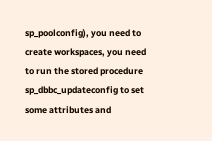sp_poolconfig), you need to create workspaces, you need to run the stored procedure sp_dbbc_updateconfig to set some attributes and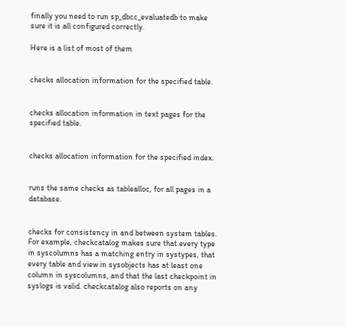finally you need to run sp_dbcc_evaluatedb to make sure it is all configured correctly.

Here is a list of most of them


checks allocation information for the specified table.


checks allocation information in text pages for the specified table.


checks allocation information for the specified index.


runs the same checks as tablealloc, for all pages in a database.


checks for consistency in and between system tables. For example, checkcatalog makes sure that every type in syscolumns has a matching entry in systypes, that every table and view in sysobjects has at least one column in syscolumns, and that the last checkpoint in syslogs is valid. checkcatalog also reports on any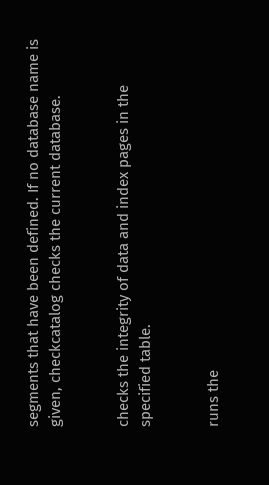segments that have been defined. If no database name is given, checkcatalog checks the current database.


checks the integrity of data and index pages in the specified table.


runs the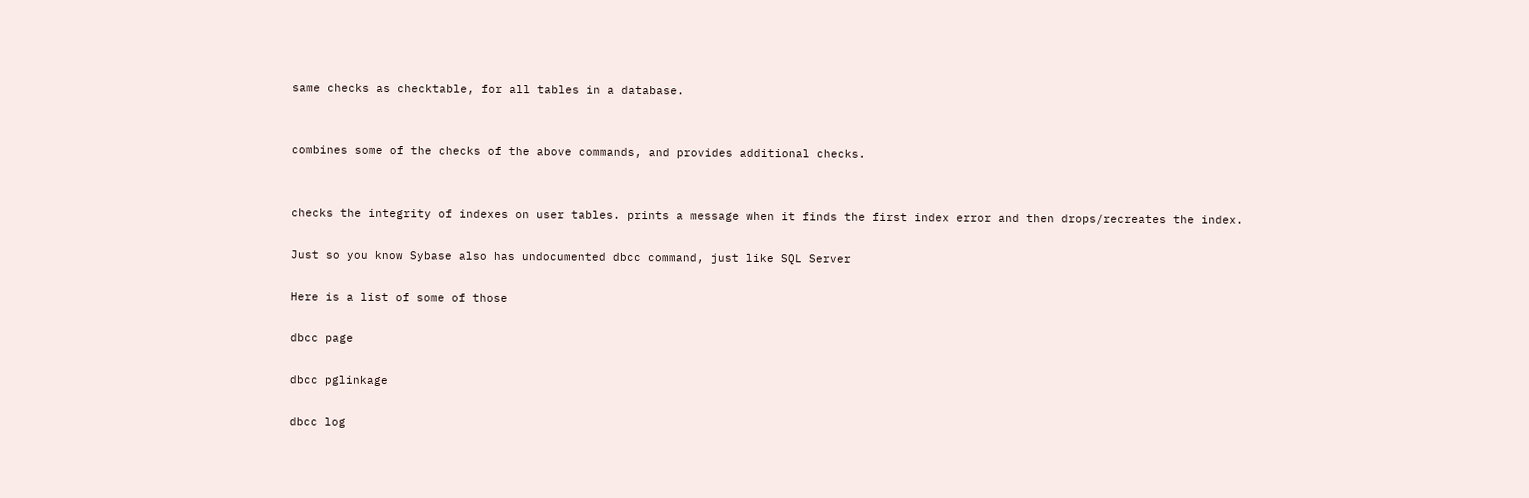same checks as checktable, for all tables in a database.


combines some of the checks of the above commands, and provides additional checks.


checks the integrity of indexes on user tables. prints a message when it finds the first index error and then drops/recreates the index.

Just so you know Sybase also has undocumented dbcc command, just like SQL Server

Here is a list of some of those

dbcc page

dbcc pglinkage

dbcc log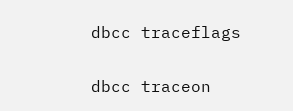dbcc traceflags

dbcc traceon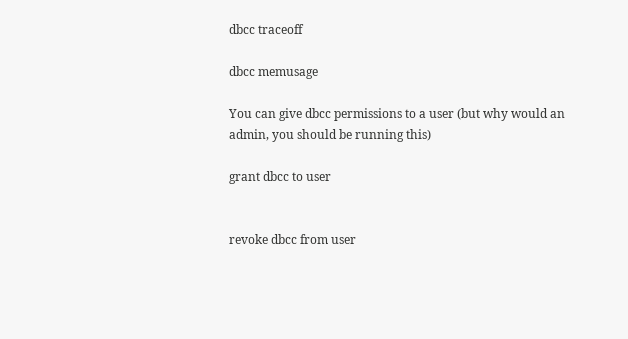dbcc traceoff

dbcc memusage

You can give dbcc permissions to a user (but why would an admin, you should be running this)

grant dbcc to user


revoke dbcc from user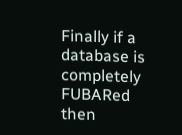Finally if a database is completely FUBARed then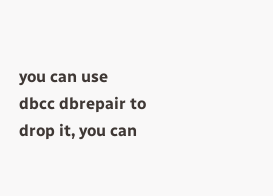you can use dbcc dbrepair to drop it, you can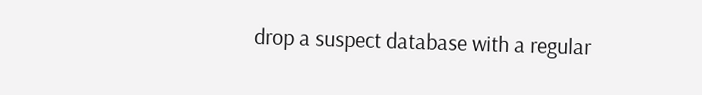drop a suspect database with a regular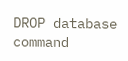DROP database command